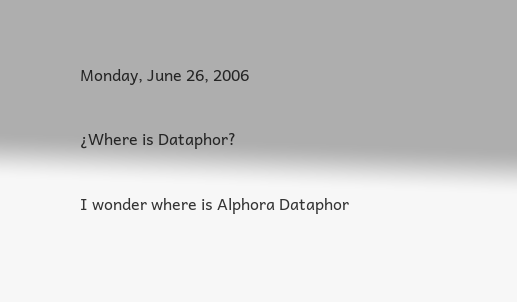Monday, June 26, 2006

¿Where is Dataphor?

I wonder where is Alphora Dataphor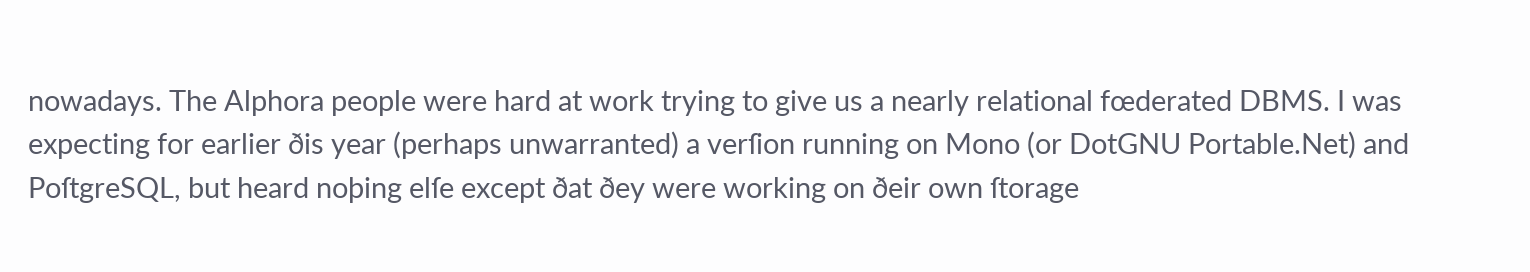nowadays. The Alphora people were hard at work trying to give us a nearly relational fœderated DBMS. I was expecting for earlier ðis year (perhaps unwarranted) a verſion running on Mono (or DotGNU Portable.Net) and PoſtgreSQL, but heard noþing elſe except ðat ðey were working on ðeir own ſtorage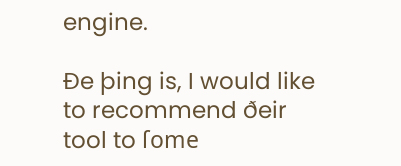engine.

Ðe þing is, I would like to recommend ðeir tool to ſome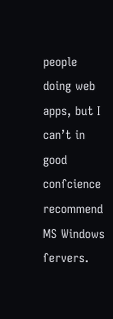people doing web apps, but I can’t in good conſcience recommend MS Windows ſervers.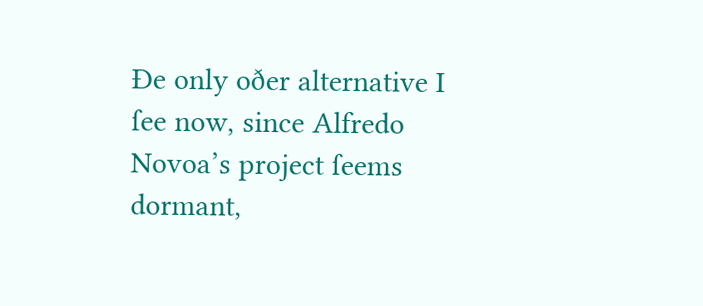Ðe only oðer alternative I ſee now, since Alfredo Novoa’s project ſeems dormant,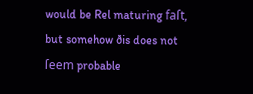would be Rel maturing faſt, but somehow ðis does not ſeem probable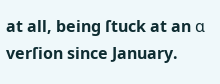at all, being ſtuck at an α verſion since January.